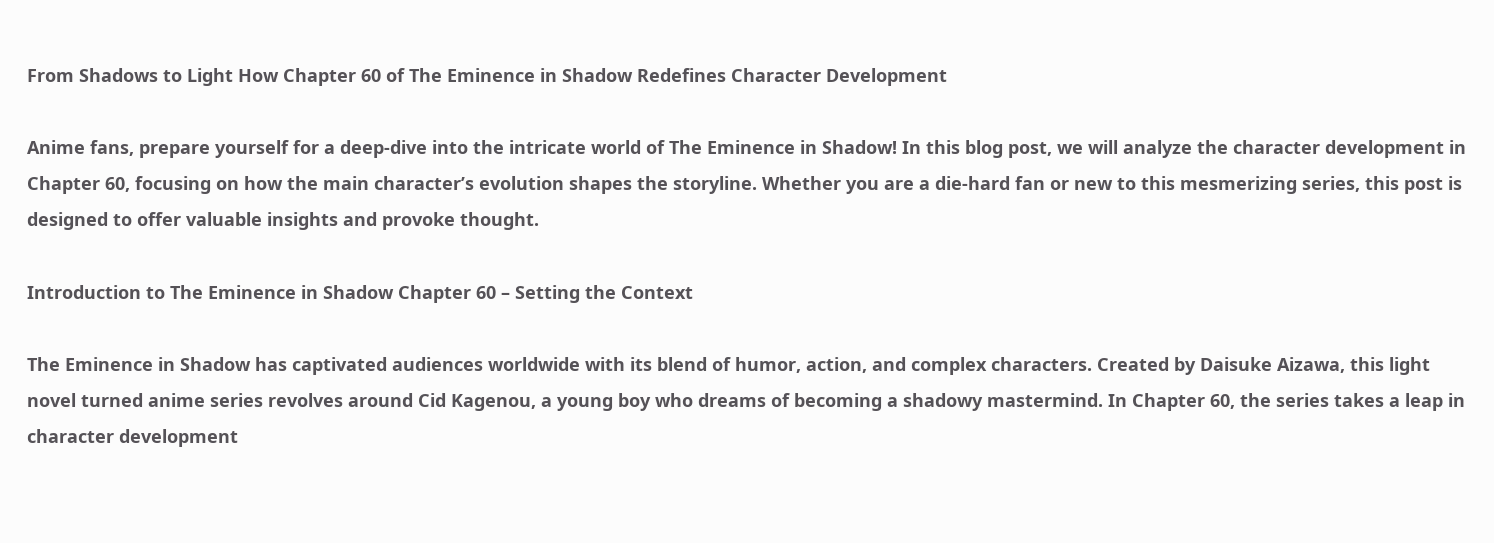From Shadows to Light How Chapter 60 of The Eminence in Shadow Redefines Character Development

Anime fans, prepare yourself for a deep-dive into the intricate world of The Eminence in Shadow! In this blog post, we will analyze the character development in Chapter 60, focusing on how the main character’s evolution shapes the storyline. Whether you are a die-hard fan or new to this mesmerizing series, this post is designed to offer valuable insights and provoke thought.

Introduction to The Eminence in Shadow Chapter 60 – Setting the Context

The Eminence in Shadow has captivated audiences worldwide with its blend of humor, action, and complex characters. Created by Daisuke Aizawa, this light novel turned anime series revolves around Cid Kagenou, a young boy who dreams of becoming a shadowy mastermind. In Chapter 60, the series takes a leap in character development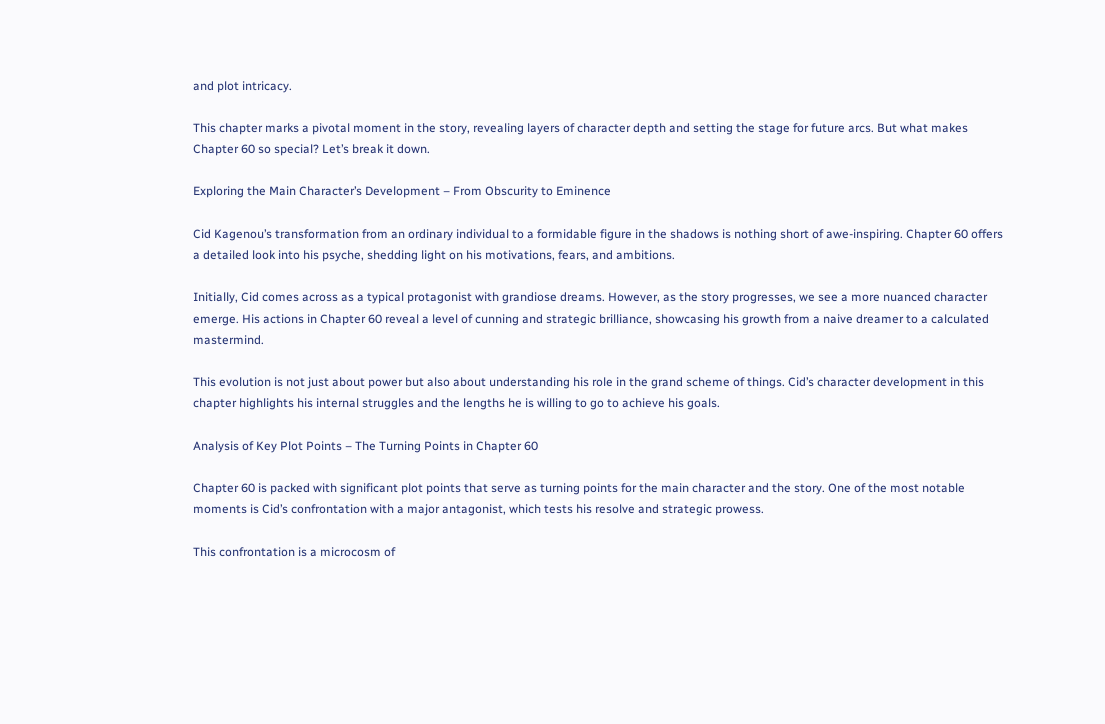and plot intricacy.

This chapter marks a pivotal moment in the story, revealing layers of character depth and setting the stage for future arcs. But what makes Chapter 60 so special? Let’s break it down.

Exploring the Main Character’s Development – From Obscurity to Eminence

Cid Kagenou’s transformation from an ordinary individual to a formidable figure in the shadows is nothing short of awe-inspiring. Chapter 60 offers a detailed look into his psyche, shedding light on his motivations, fears, and ambitions.

Initially, Cid comes across as a typical protagonist with grandiose dreams. However, as the story progresses, we see a more nuanced character emerge. His actions in Chapter 60 reveal a level of cunning and strategic brilliance, showcasing his growth from a naive dreamer to a calculated mastermind.

This evolution is not just about power but also about understanding his role in the grand scheme of things. Cid’s character development in this chapter highlights his internal struggles and the lengths he is willing to go to achieve his goals.

Analysis of Key Plot Points – The Turning Points in Chapter 60

Chapter 60 is packed with significant plot points that serve as turning points for the main character and the story. One of the most notable moments is Cid’s confrontation with a major antagonist, which tests his resolve and strategic prowess.

This confrontation is a microcosm of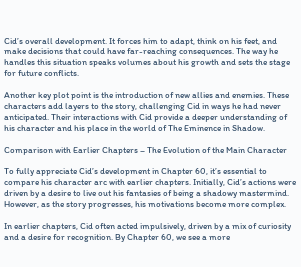Cid’s overall development. It forces him to adapt, think on his feet, and make decisions that could have far-reaching consequences. The way he handles this situation speaks volumes about his growth and sets the stage for future conflicts.

Another key plot point is the introduction of new allies and enemies. These characters add layers to the story, challenging Cid in ways he had never anticipated. Their interactions with Cid provide a deeper understanding of his character and his place in the world of The Eminence in Shadow.

Comparison with Earlier Chapters – The Evolution of the Main Character

To fully appreciate Cid’s development in Chapter 60, it’s essential to compare his character arc with earlier chapters. Initially, Cid’s actions were driven by a desire to live out his fantasies of being a shadowy mastermind. However, as the story progresses, his motivations become more complex.

In earlier chapters, Cid often acted impulsively, driven by a mix of curiosity and a desire for recognition. By Chapter 60, we see a more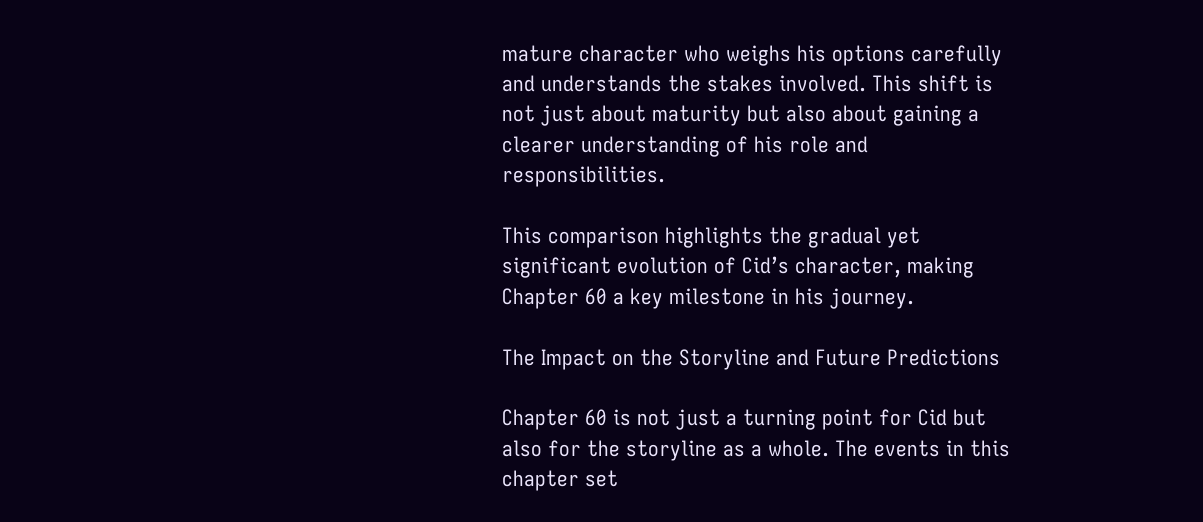mature character who weighs his options carefully and understands the stakes involved. This shift is not just about maturity but also about gaining a clearer understanding of his role and responsibilities.

This comparison highlights the gradual yet significant evolution of Cid’s character, making Chapter 60 a key milestone in his journey.

The Impact on the Storyline and Future Predictions

Chapter 60 is not just a turning point for Cid but also for the storyline as a whole. The events in this chapter set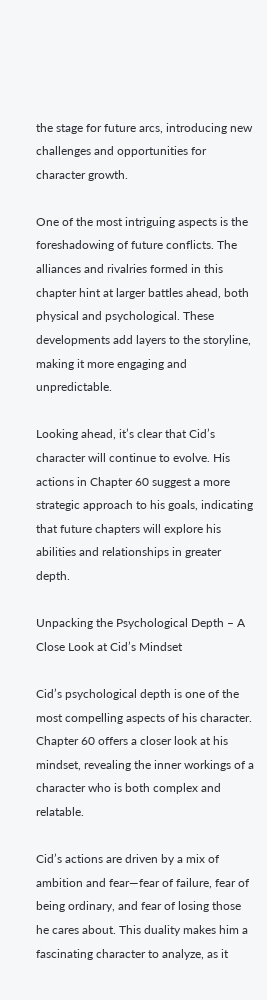the stage for future arcs, introducing new challenges and opportunities for character growth.

One of the most intriguing aspects is the foreshadowing of future conflicts. The alliances and rivalries formed in this chapter hint at larger battles ahead, both physical and psychological. These developments add layers to the storyline, making it more engaging and unpredictable.

Looking ahead, it’s clear that Cid’s character will continue to evolve. His actions in Chapter 60 suggest a more strategic approach to his goals, indicating that future chapters will explore his abilities and relationships in greater depth.

Unpacking the Psychological Depth – A Close Look at Cid’s Mindset

Cid’s psychological depth is one of the most compelling aspects of his character. Chapter 60 offers a closer look at his mindset, revealing the inner workings of a character who is both complex and relatable.

Cid’s actions are driven by a mix of ambition and fear—fear of failure, fear of being ordinary, and fear of losing those he cares about. This duality makes him a fascinating character to analyze, as it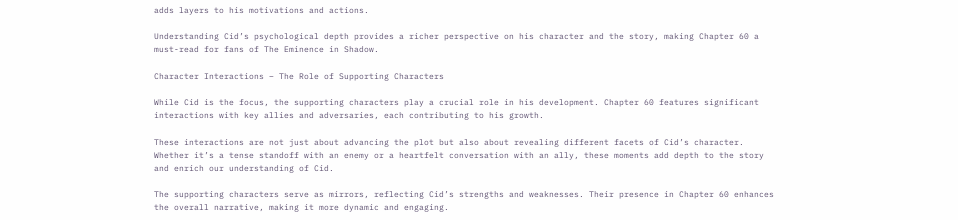adds layers to his motivations and actions.

Understanding Cid’s psychological depth provides a richer perspective on his character and the story, making Chapter 60 a must-read for fans of The Eminence in Shadow.

Character Interactions – The Role of Supporting Characters

While Cid is the focus, the supporting characters play a crucial role in his development. Chapter 60 features significant interactions with key allies and adversaries, each contributing to his growth.

These interactions are not just about advancing the plot but also about revealing different facets of Cid’s character. Whether it’s a tense standoff with an enemy or a heartfelt conversation with an ally, these moments add depth to the story and enrich our understanding of Cid.

The supporting characters serve as mirrors, reflecting Cid’s strengths and weaknesses. Their presence in Chapter 60 enhances the overall narrative, making it more dynamic and engaging.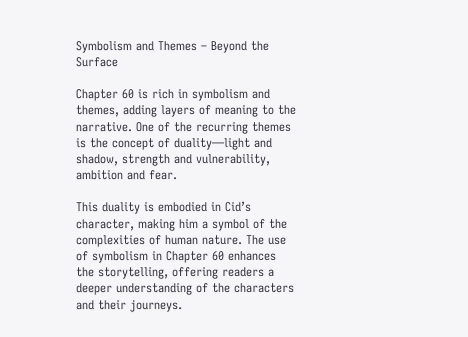Symbolism and Themes – Beyond the Surface

Chapter 60 is rich in symbolism and themes, adding layers of meaning to the narrative. One of the recurring themes is the concept of duality—light and shadow, strength and vulnerability, ambition and fear.

This duality is embodied in Cid’s character, making him a symbol of the complexities of human nature. The use of symbolism in Chapter 60 enhances the storytelling, offering readers a deeper understanding of the characters and their journeys.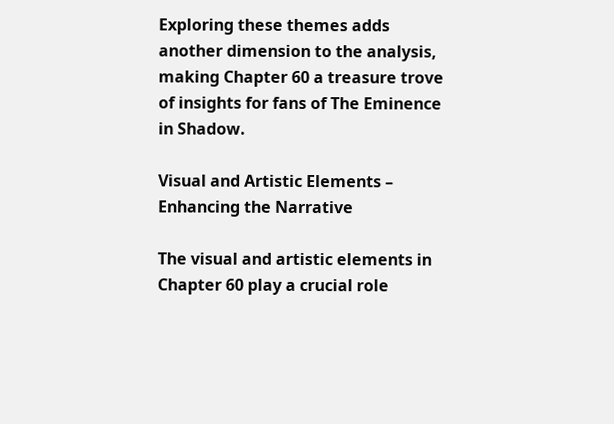Exploring these themes adds another dimension to the analysis, making Chapter 60 a treasure trove of insights for fans of The Eminence in Shadow.

Visual and Artistic Elements – Enhancing the Narrative

The visual and artistic elements in Chapter 60 play a crucial role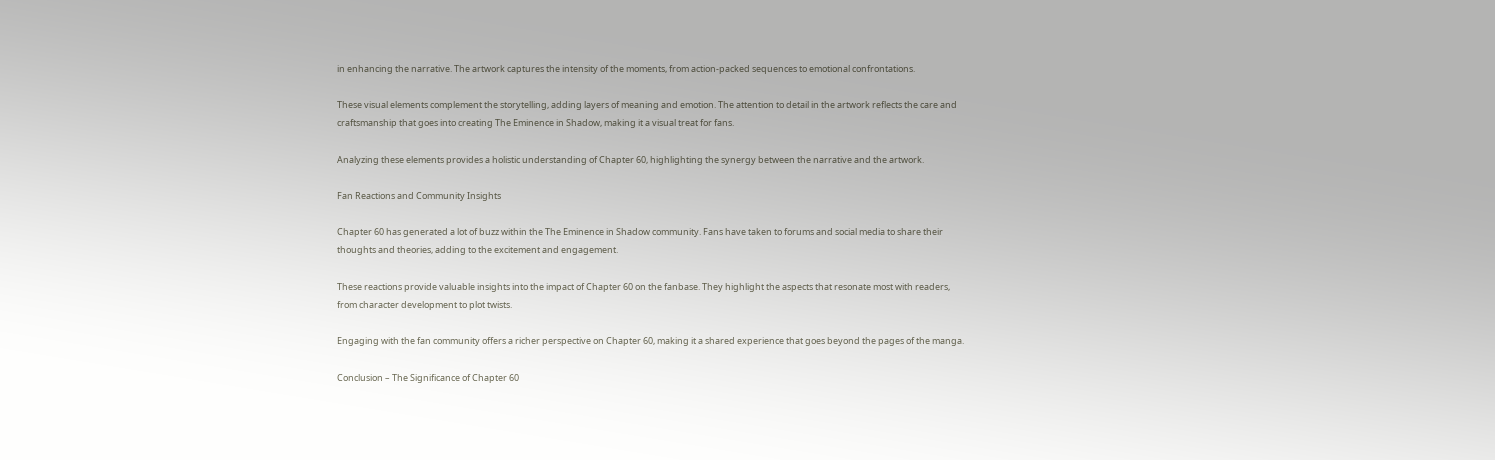in enhancing the narrative. The artwork captures the intensity of the moments, from action-packed sequences to emotional confrontations.

These visual elements complement the storytelling, adding layers of meaning and emotion. The attention to detail in the artwork reflects the care and craftsmanship that goes into creating The Eminence in Shadow, making it a visual treat for fans.

Analyzing these elements provides a holistic understanding of Chapter 60, highlighting the synergy between the narrative and the artwork.

Fan Reactions and Community Insights

Chapter 60 has generated a lot of buzz within the The Eminence in Shadow community. Fans have taken to forums and social media to share their thoughts and theories, adding to the excitement and engagement.

These reactions provide valuable insights into the impact of Chapter 60 on the fanbase. They highlight the aspects that resonate most with readers, from character development to plot twists.

Engaging with the fan community offers a richer perspective on Chapter 60, making it a shared experience that goes beyond the pages of the manga.

Conclusion – The Significance of Chapter 60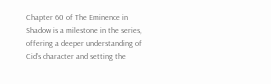Chapter 60 of The Eminence in Shadow is a milestone in the series, offering a deeper understanding of Cid’s character and setting the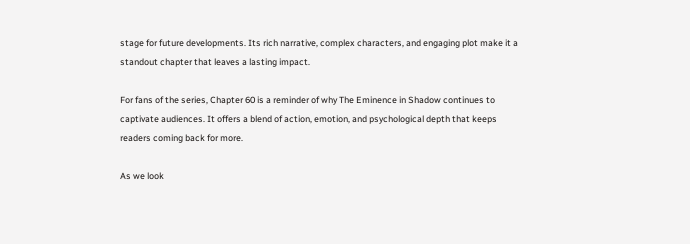stage for future developments. Its rich narrative, complex characters, and engaging plot make it a standout chapter that leaves a lasting impact.

For fans of the series, Chapter 60 is a reminder of why The Eminence in Shadow continues to captivate audiences. It offers a blend of action, emotion, and psychological depth that keeps readers coming back for more.

As we look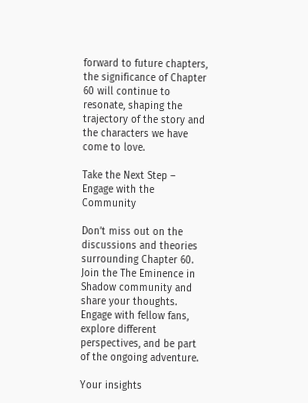forward to future chapters, the significance of Chapter 60 will continue to resonate, shaping the trajectory of the story and the characters we have come to love.

Take the Next Step – Engage with the Community

Don’t miss out on the discussions and theories surrounding Chapter 60. Join the The Eminence in Shadow community and share your thoughts. Engage with fellow fans, explore different perspectives, and be part of the ongoing adventure.

Your insights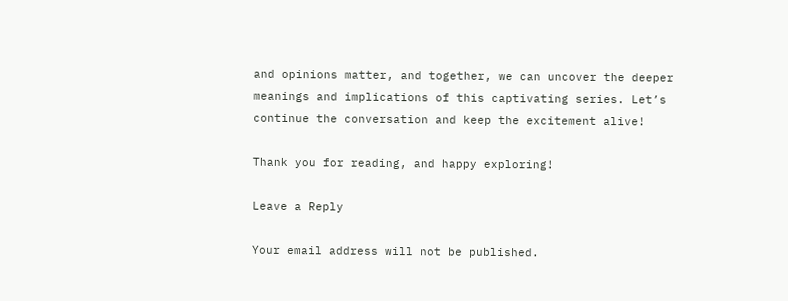and opinions matter, and together, we can uncover the deeper meanings and implications of this captivating series. Let’s continue the conversation and keep the excitement alive!

Thank you for reading, and happy exploring!

Leave a Reply

Your email address will not be published.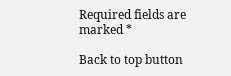Required fields are marked *

Back to top button